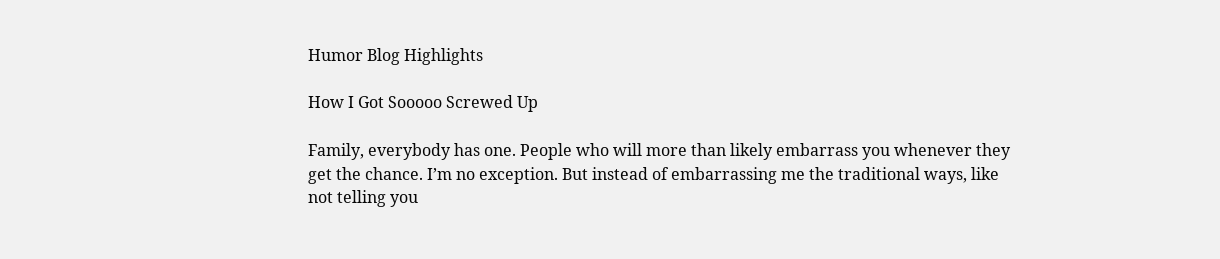Humor Blog Highlights

How I Got Sooooo Screwed Up

Family, everybody has one. People who will more than likely embarrass you whenever they get the chance. I’m no exception. But instead of embarrassing me the traditional ways, like not telling you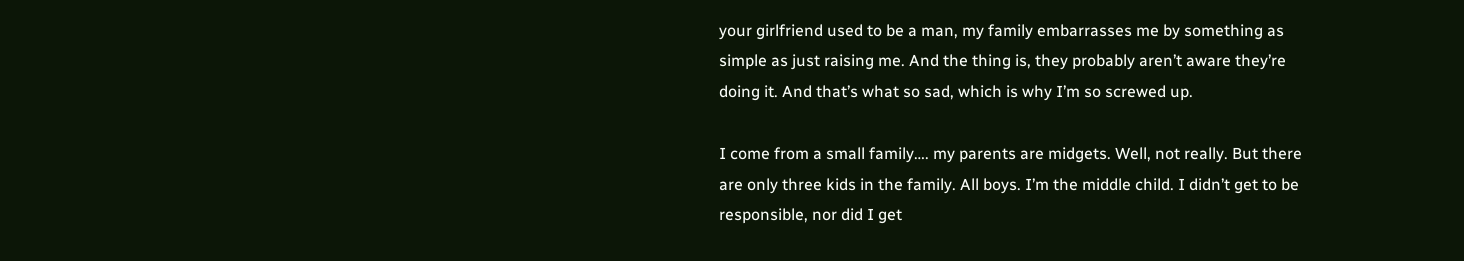your girlfriend used to be a man, my family embarrasses me by something as simple as just raising me. And the thing is, they probably aren’t aware they’re doing it. And that’s what so sad, which is why I’m so screwed up.

I come from a small family…. my parents are midgets. Well, not really. But there are only three kids in the family. All boys. I’m the middle child. I didn’t get to be responsible, nor did I get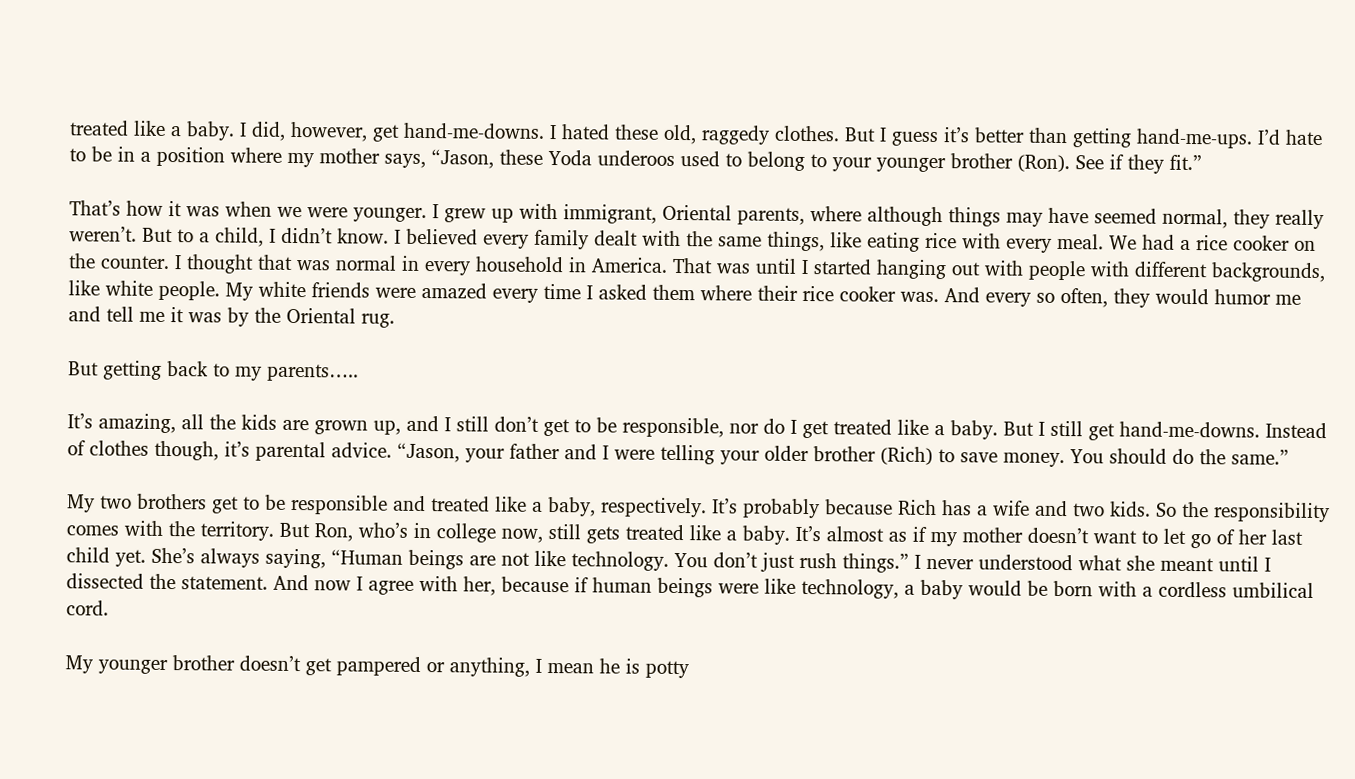treated like a baby. I did, however, get hand-me-downs. I hated these old, raggedy clothes. But I guess it’s better than getting hand-me-ups. I’d hate to be in a position where my mother says, “Jason, these Yoda underoos used to belong to your younger brother (Ron). See if they fit.”

That’s how it was when we were younger. I grew up with immigrant, Oriental parents, where although things may have seemed normal, they really weren’t. But to a child, I didn’t know. I believed every family dealt with the same things, like eating rice with every meal. We had a rice cooker on the counter. I thought that was normal in every household in America. That was until I started hanging out with people with different backgrounds, like white people. My white friends were amazed every time I asked them where their rice cooker was. And every so often, they would humor me and tell me it was by the Oriental rug.

But getting back to my parents…..

It’s amazing, all the kids are grown up, and I still don’t get to be responsible, nor do I get treated like a baby. But I still get hand-me-downs. Instead of clothes though, it’s parental advice. “Jason, your father and I were telling your older brother (Rich) to save money. You should do the same.”

My two brothers get to be responsible and treated like a baby, respectively. It’s probably because Rich has a wife and two kids. So the responsibility comes with the territory. But Ron, who’s in college now, still gets treated like a baby. It’s almost as if my mother doesn’t want to let go of her last child yet. She’s always saying, “Human beings are not like technology. You don’t just rush things.” I never understood what she meant until I dissected the statement. And now I agree with her, because if human beings were like technology, a baby would be born with a cordless umbilical cord.

My younger brother doesn’t get pampered or anything, I mean he is potty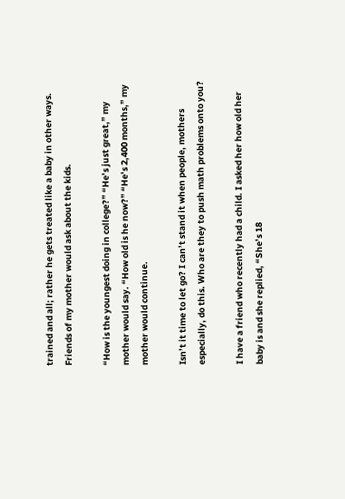trained and all; rather he gets treated like a baby in other ways. Friends of my mother would ask about the kids.

“How is the youngest doing in college?” “He’s just great,” my mother would say. “How old is he now?” “He’s 2,400 months,” my mother would continue.

Isn’t it time to let go? I can’t stand it when people, mothers especially, do this. Who are they to push math problems onto you?

I have a friend who recently had a child. I asked her how old her baby is and she replied, “She’s 18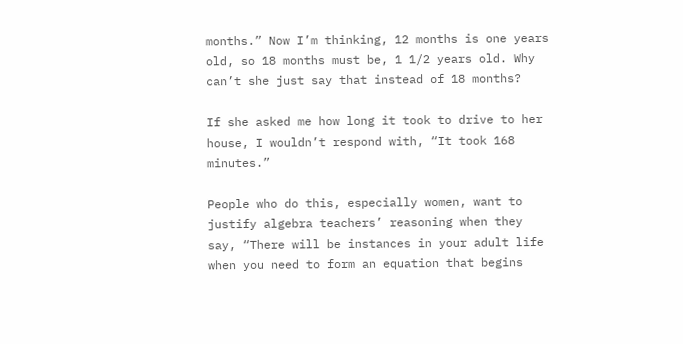months.” Now I’m thinking, 12 months is one years old, so 18 months must be, 1 1/2 years old. Why can’t she just say that instead of 18 months?

If she asked me how long it took to drive to her house, I wouldn’t respond with, “It took 168 minutes.”

People who do this, especially women, want to justify algebra teachers’ reasoning when they say, “There will be instances in your adult life when you need to form an equation that begins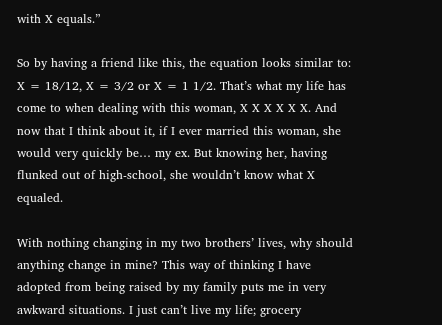with X equals.”

So by having a friend like this, the equation looks similar to: X = 18/12, X = 3/2 or X = 1 1/2. That’s what my life has come to when dealing with this woman, X X X X X X. And now that I think about it, if I ever married this woman, she would very quickly be… my ex. But knowing her, having flunked out of high-school, she wouldn’t know what X equaled.

With nothing changing in my two brothers’ lives, why should anything change in mine? This way of thinking I have adopted from being raised by my family puts me in very awkward situations. I just can’t live my life; grocery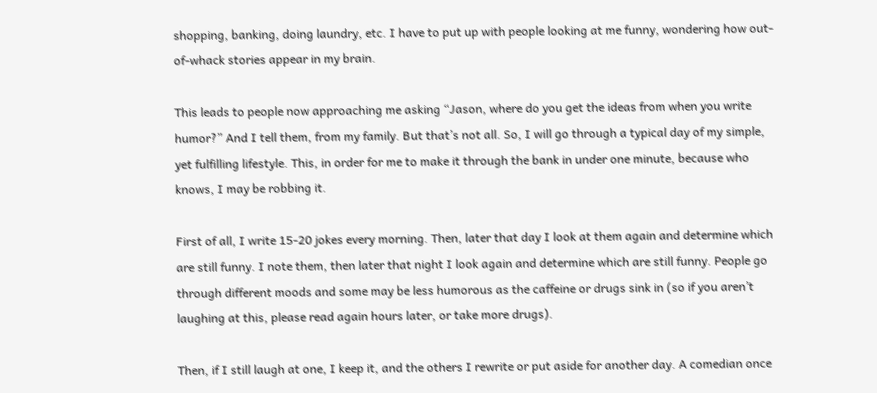shopping, banking, doing laundry, etc. I have to put up with people looking at me funny, wondering how out-of-whack stories appear in my brain.

This leads to people now approaching me asking “Jason, where do you get the ideas from when you write humor?” And I tell them, from my family. But that’s not all. So, I will go through a typical day of my simple, yet fulfilling lifestyle. This, in order for me to make it through the bank in under one minute, because who knows, I may be robbing it.

First of all, I write 15-20 jokes every morning. Then, later that day I look at them again and determine which are still funny. I note them, then later that night I look again and determine which are still funny. People go through different moods and some may be less humorous as the caffeine or drugs sink in (so if you aren’t laughing at this, please read again hours later, or take more drugs).

Then, if I still laugh at one, I keep it, and the others I rewrite or put aside for another day. A comedian once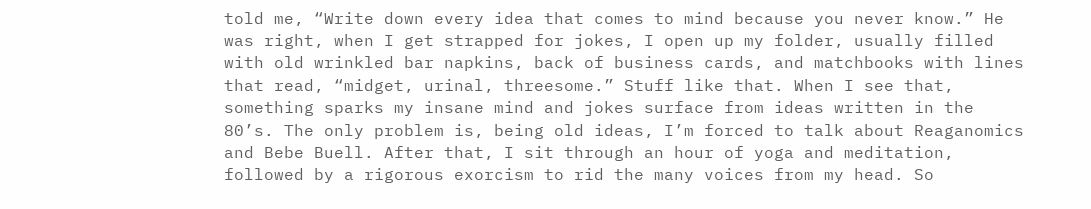told me, “Write down every idea that comes to mind because you never know.” He was right, when I get strapped for jokes, I open up my folder, usually filled with old wrinkled bar napkins, back of business cards, and matchbooks with lines that read, “midget, urinal, threesome.” Stuff like that. When I see that, something sparks my insane mind and jokes surface from ideas written in the 80’s. The only problem is, being old ideas, I’m forced to talk about Reaganomics and Bebe Buell. After that, I sit through an hour of yoga and meditation, followed by a rigorous exorcism to rid the many voices from my head. So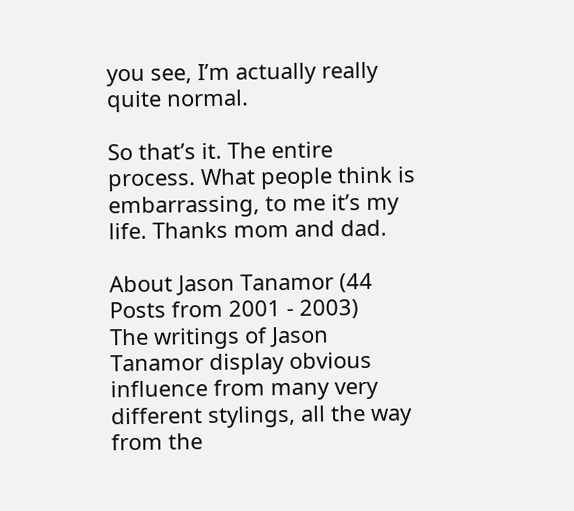you see, I’m actually really quite normal.

So that’s it. The entire process. What people think is embarrassing, to me it’s my life. Thanks mom and dad.

About Jason Tanamor (44 Posts from 2001 - 2003)
The writings of Jason Tanamor display obvious influence from many very different stylings, all the way from the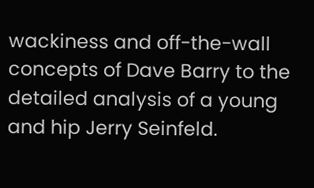wackiness and off-the-wall concepts of Dave Barry to the detailed analysis of a young and hip Jerry Seinfeld.